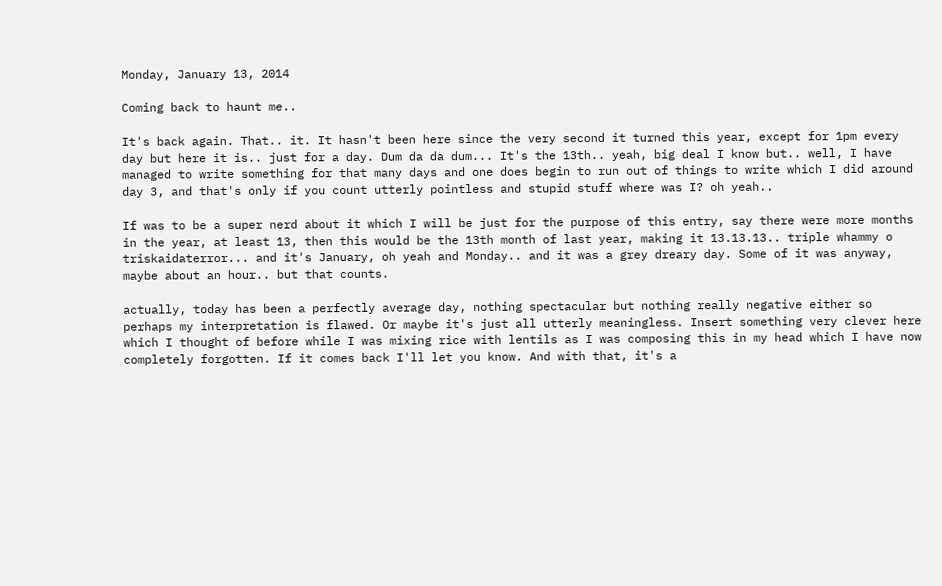Monday, January 13, 2014

Coming back to haunt me..

It's back again. That.. it. It hasn't been here since the very second it turned this year, except for 1pm every day but here it is.. just for a day. Dum da da dum... It's the 13th.. yeah, big deal I know but.. well, I have managed to write something for that many days and one does begin to run out of things to write which I did around day 3, and that's only if you count utterly pointless and stupid stuff where was I? oh yeah..

If was to be a super nerd about it which I will be just for the purpose of this entry, say there were more months in the year, at least 13, then this would be the 13th month of last year, making it 13.13.13.. triple whammy o triskaidaterror... and it's January, oh yeah and Monday.. and it was a grey dreary day. Some of it was anyway, maybe about an hour.. but that counts.

actually, today has been a perfectly average day, nothing spectacular but nothing really negative either so perhaps my interpretation is flawed. Or maybe it's just all utterly meaningless. Insert something very clever here which I thought of before while I was mixing rice with lentils as I was composing this in my head which I have now completely forgotten. If it comes back I'll let you know. And with that, it's a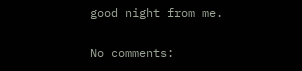good night from me.

No comments: